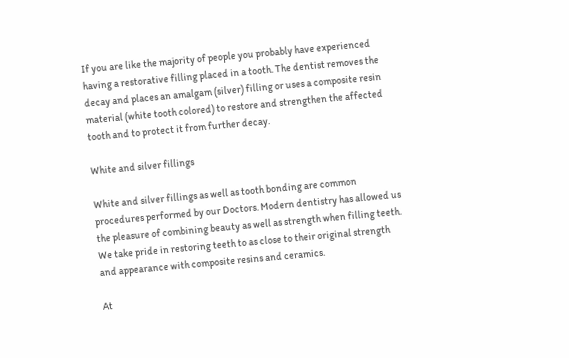If you are like the majority of people you probably have experienced having a restorative filling placed in a tooth. The dentist removes the decay and places an amalgam (silver) filling or uses a composite resin material (white tooth colored) to restore and strengthen the affected tooth and to protect it from further decay.

White and silver fillings

White and silver fillings as well as tooth bonding are common procedures performed by our Doctors. Modern dentistry has allowed us the pleasure of combining beauty as well as strength when filling teeth. We take pride in restoring teeth to as close to their original strength and appearance with composite resins and ceramics.

At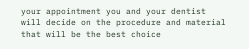your appointment you and your dentist will decide on the procedure and material that will be the best choice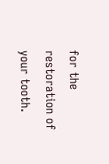for the restoration of your tooth.